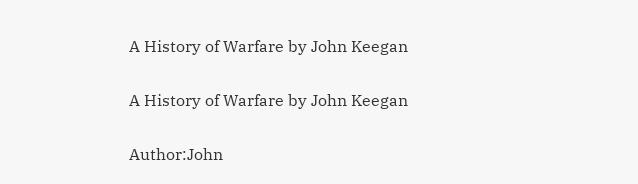A History of Warfare by John Keegan

A History of Warfare by John Keegan

Author:John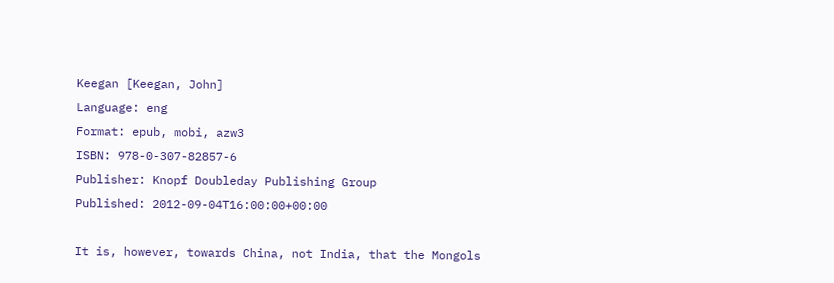Keegan [Keegan, John]
Language: eng
Format: epub, mobi, azw3
ISBN: 978-0-307-82857-6
Publisher: Knopf Doubleday Publishing Group
Published: 2012-09-04T16:00:00+00:00

It is, however, towards China, not India, that the Mongols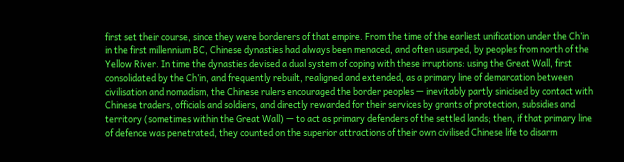first set their course, since they were borderers of that empire. From the time of the earliest unification under the Ch’in in the first millennium BC, Chinese dynasties had always been menaced, and often usurped, by peoples from north of the Yellow River. In time the dynasties devised a dual system of coping with these irruptions: using the Great Wall, first consolidated by the Ch’in, and frequently rebuilt, realigned and extended, as a primary line of demarcation between civilisation and nomadism, the Chinese rulers encouraged the border peoples — inevitably partly sinicised by contact with Chinese traders, officials and soldiers, and directly rewarded for their services by grants of protection, subsidies and territory (sometimes within the Great Wall) — to act as primary defenders of the settled lands; then, if that primary line of defence was penetrated, they counted on the superior attractions of their own civilised Chinese life to disarm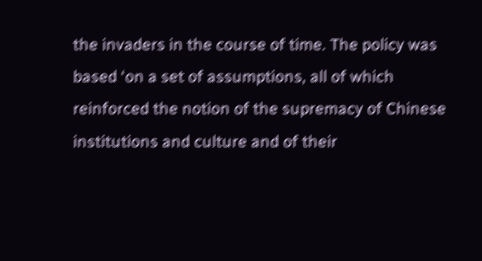the invaders in the course of time. The policy was based ‘on a set of assumptions, all of which reinforced the notion of the supremacy of Chinese institutions and culture and of their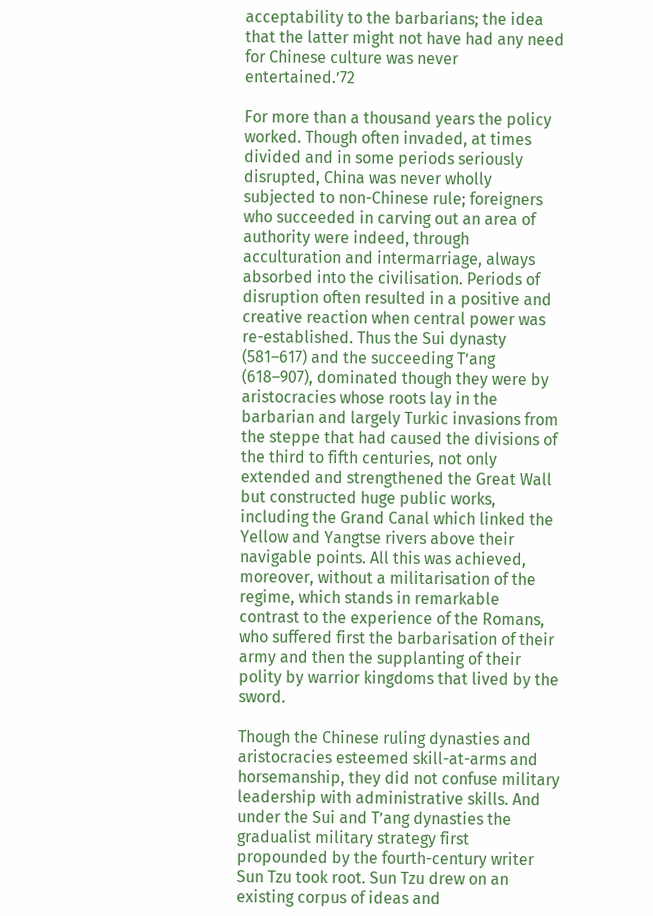acceptability to the barbarians; the idea that the latter might not have had any need for Chinese culture was never entertained.’72

For more than a thousand years the policy worked. Though often invaded, at times divided and in some periods seriously disrupted, China was never wholly subjected to non-Chinese rule; foreigners who succeeded in carving out an area of authority were indeed, through acculturation and intermarriage, always absorbed into the civilisation. Periods of disruption often resulted in a positive and creative reaction when central power was re-established. Thus the Sui dynasty (581–617) and the succeeding T’ang (618–907), dominated though they were by aristocracies whose roots lay in the barbarian and largely Turkic invasions from the steppe that had caused the divisions of the third to fifth centuries, not only extended and strengthened the Great Wall but constructed huge public works, including the Grand Canal which linked the Yellow and Yangtse rivers above their navigable points. All this was achieved, moreover, without a militarisation of the regime, which stands in remarkable contrast to the experience of the Romans, who suffered first the barbarisation of their army and then the supplanting of their polity by warrior kingdoms that lived by the sword.

Though the Chinese ruling dynasties and aristocracies esteemed skill-at-arms and horsemanship, they did not confuse military leadership with administrative skills. And under the Sui and T’ang dynasties the gradualist military strategy first propounded by the fourth-century writer Sun Tzu took root. Sun Tzu drew on an existing corpus of ideas and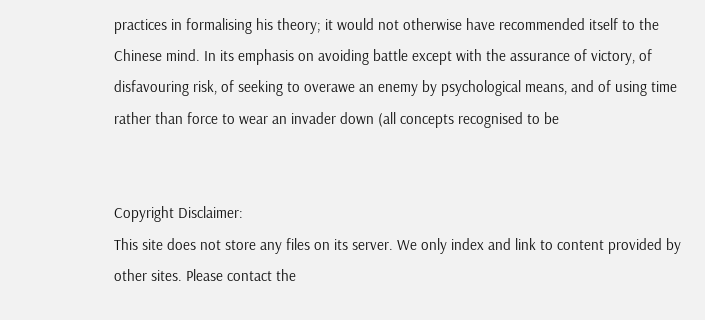practices in formalising his theory; it would not otherwise have recommended itself to the Chinese mind. In its emphasis on avoiding battle except with the assurance of victory, of disfavouring risk, of seeking to overawe an enemy by psychological means, and of using time rather than force to wear an invader down (all concepts recognised to be


Copyright Disclaimer:
This site does not store any files on its server. We only index and link to content provided by other sites. Please contact the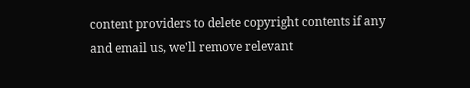content providers to delete copyright contents if any and email us, we'll remove relevant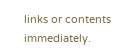links or contents immediately.